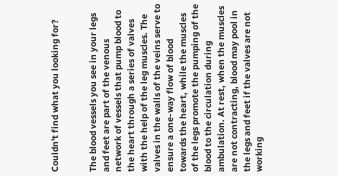Couldn't find what you looking for?


The blood vessels you see in your legs and feet are part of the venous network of vessels that pump blood to the heart through a series of valves with the help of the leg muscles. The valves in the walls of the veins serve to ensure a one-way flow of blood towards the heart, while the muscles of the legs promote the pumping of the blood to the circulation during ambulation. At rest, when the muscles are not contracting, blood may pool in the legs and feet if the valves are not working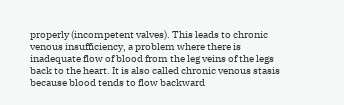properly (incompetent valves). This leads to chronic venous insufficiency, a problem where there is inadequate flow of blood from the leg veins of the legs back to the heart. It is also called chronic venous stasis because blood tends to flow backward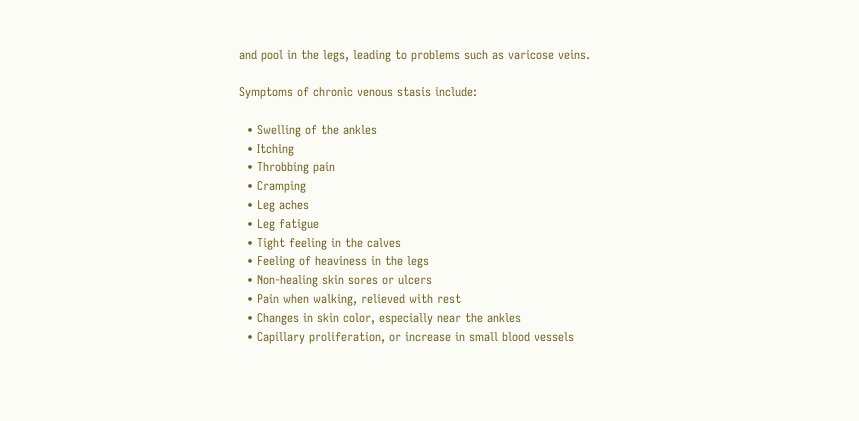and pool in the legs, leading to problems such as varicose veins.

Symptoms of chronic venous stasis include:

  • Swelling of the ankles
  • Itching
  • Throbbing pain
  • Cramping
  • Leg aches
  • Leg fatigue
  • Tight feeling in the calves
  • Feeling of heaviness in the legs
  • Non-healing skin sores or ulcers
  • Pain when walking, relieved with rest
  • Changes in skin color, especially near the ankles
  • Capillary proliferation, or increase in small blood vessels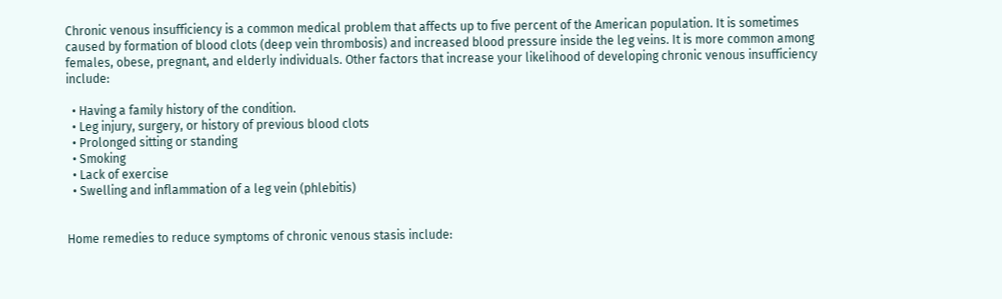Chronic venous insufficiency is a common medical problem that affects up to five percent of the American population. It is sometimes caused by formation of blood clots (deep vein thrombosis) and increased blood pressure inside the leg veins. It is more common among females, obese, pregnant, and elderly individuals. Other factors that increase your likelihood of developing chronic venous insufficiency include:

  • Having a family history of the condition.
  • Leg injury, surgery, or history of previous blood clots
  • Prolonged sitting or standing
  • Smoking
  • Lack of exercise
  • Swelling and inflammation of a leg vein (phlebitis)


Home remedies to reduce symptoms of chronic venous stasis include: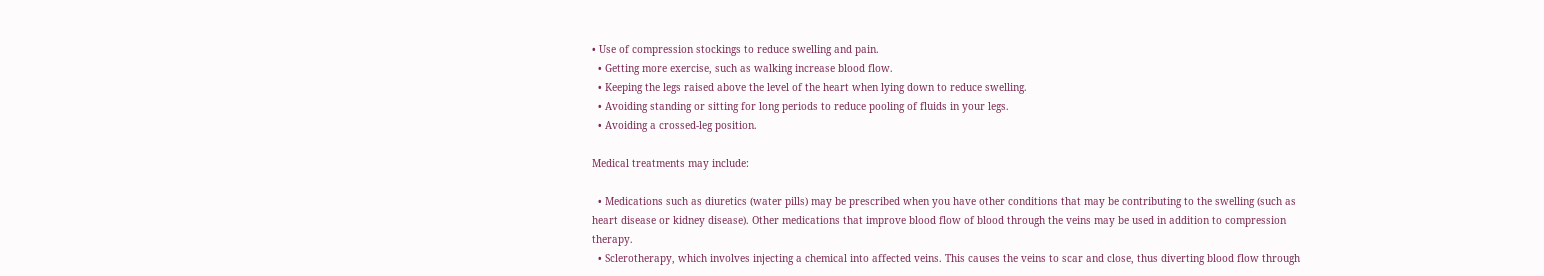• Use of compression stockings to reduce swelling and pain.
  • Getting more exercise, such as walking increase blood flow.
  • Keeping the legs raised above the level of the heart when lying down to reduce swelling.
  • Avoiding standing or sitting for long periods to reduce pooling of fluids in your legs.
  • Avoiding a crossed-leg position.

Medical treatments may include:

  • Medications such as diuretics (water pills) may be prescribed when you have other conditions that may be contributing to the swelling (such as heart disease or kidney disease). Other medications that improve blood flow of blood through the veins may be used in addition to compression therapy.
  • Sclerotherapy, which involves injecting a chemical into affected veins. This causes the veins to scar and close, thus diverting blood flow through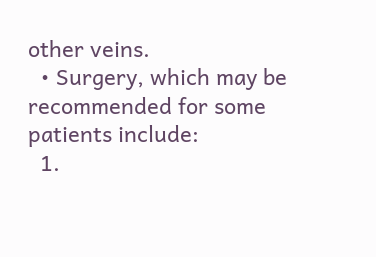other veins.
  • Surgery, which may be recommended for some patients include:
  1.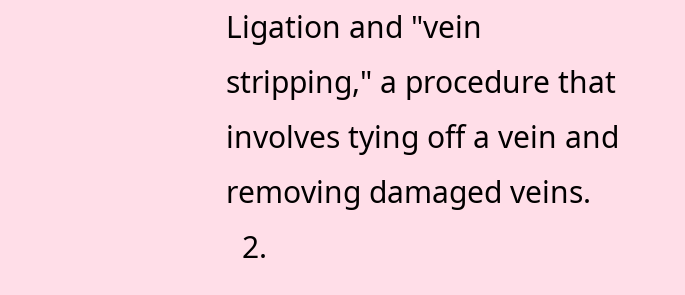Ligation and "vein stripping," a procedure that involves tying off a vein and removing damaged veins.
  2.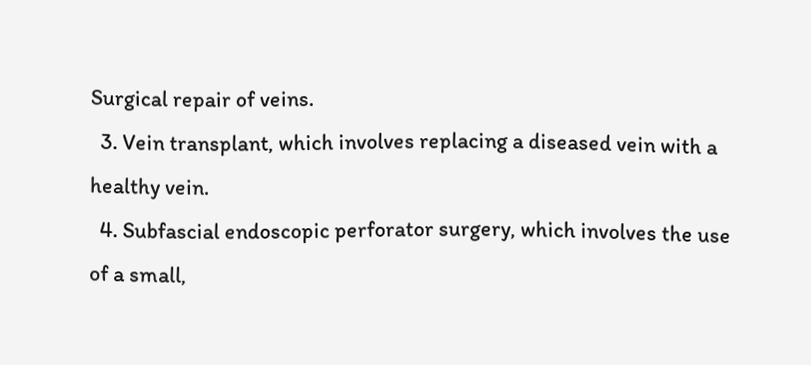Surgical repair of veins.
  3. Vein transplant, which involves replacing a diseased vein with a healthy vein.
  4. Subfascial endoscopic perforator surgery, which involves the use of a small,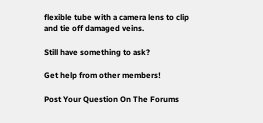flexible tube with a camera lens to clip and tie off damaged veins.

Still have something to ask?

Get help from other members!

Post Your Question On The Forums